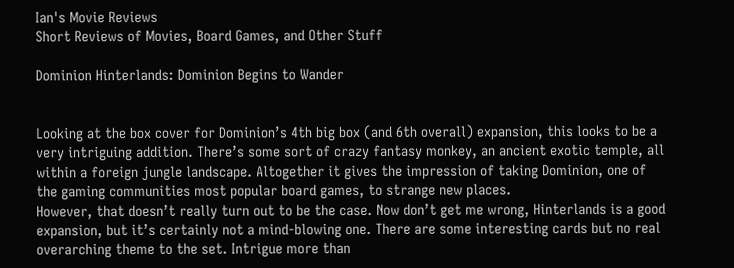Ian's Movie Reviews
Short Reviews of Movies, Board Games, and Other Stuff

Dominion Hinterlands: Dominion Begins to Wander


Looking at the box cover for Dominion’s 4th big box (and 6th overall) expansion, this looks to be a very intriguing addition. There’s some sort of crazy fantasy monkey, an ancient exotic temple, all within a foreign jungle landscape. Altogether it gives the impression of taking Dominion, one of the gaming communities most popular board games, to strange new places.
However, that doesn’t really turn out to be the case. Now don’t get me wrong, Hinterlands is a good expansion, but it’s certainly not a mind-blowing one. There are some interesting cards but no real overarching theme to the set. Intrigue more than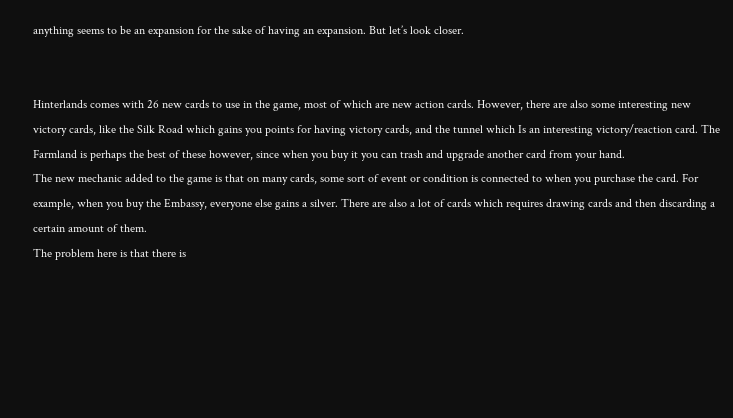anything seems to be an expansion for the sake of having an expansion. But let’s look closer.


Hinterlands comes with 26 new cards to use in the game, most of which are new action cards. However, there are also some interesting new victory cards, like the Silk Road which gains you points for having victory cards, and the tunnel which Is an interesting victory/reaction card. The Farmland is perhaps the best of these however, since when you buy it you can trash and upgrade another card from your hand.
The new mechanic added to the game is that on many cards, some sort of event or condition is connected to when you purchase the card. For example, when you buy the Embassy, everyone else gains a silver. There are also a lot of cards which requires drawing cards and then discarding a certain amount of them.
The problem here is that there is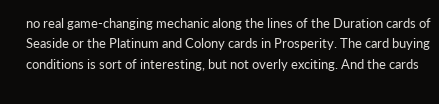no real game-changing mechanic along the lines of the Duration cards of Seaside or the Platinum and Colony cards in Prosperity. The card buying conditions is sort of interesting, but not overly exciting. And the cards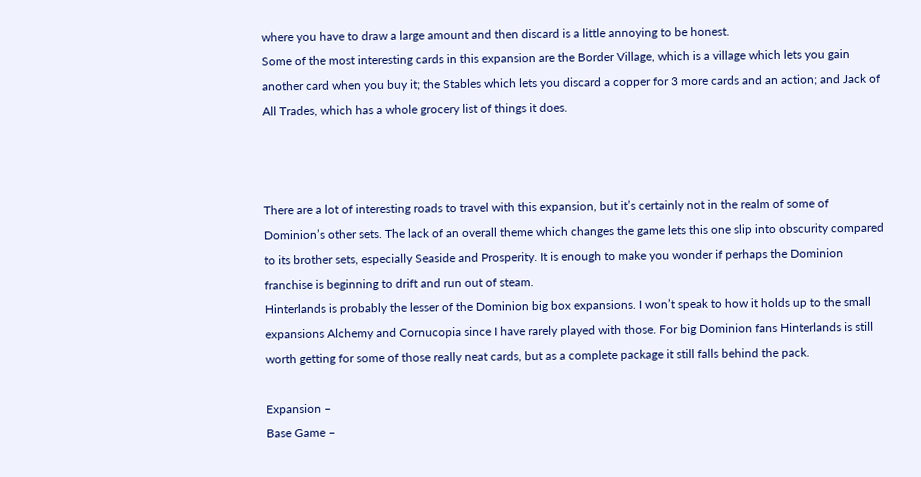where you have to draw a large amount and then discard is a little annoying to be honest.
Some of the most interesting cards in this expansion are the Border Village, which is a village which lets you gain another card when you buy it; the Stables which lets you discard a copper for 3 more cards and an action; and Jack of All Trades, which has a whole grocery list of things it does.



There are a lot of interesting roads to travel with this expansion, but it’s certainly not in the realm of some of Dominion’s other sets. The lack of an overall theme which changes the game lets this one slip into obscurity compared to its brother sets, especially Seaside and Prosperity. It is enough to make you wonder if perhaps the Dominion franchise is beginning to drift and run out of steam.
Hinterlands is probably the lesser of the Dominion big box expansions. I won’t speak to how it holds up to the small expansions Alchemy and Cornucopia since I have rarely played with those. For big Dominion fans Hinterlands is still worth getting for some of those really neat cards, but as a complete package it still falls behind the pack.

Expansion –
Base Game –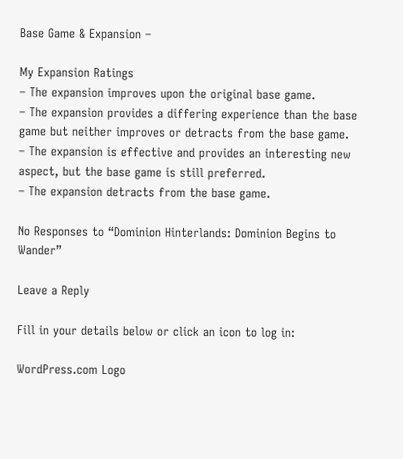Base Game & Expansion –

My Expansion Ratings
– The expansion improves upon the original base game.
– The expansion provides a differing experience than the base game but neither improves or detracts from the base game.
– The expansion is effective and provides an interesting new aspect, but the base game is still preferred.
– The expansion detracts from the base game.

No Responses to “Dominion Hinterlands: Dominion Begins to Wander”

Leave a Reply

Fill in your details below or click an icon to log in:

WordPress.com Logo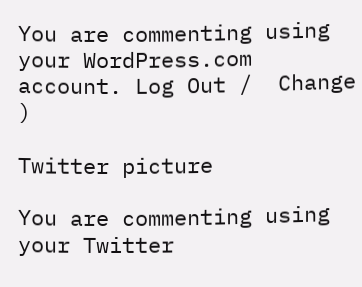You are commenting using your WordPress.com account. Log Out /  Change )

Twitter picture

You are commenting using your Twitter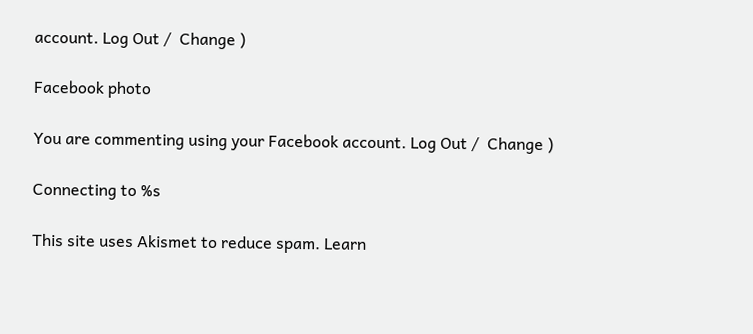account. Log Out /  Change )

Facebook photo

You are commenting using your Facebook account. Log Out /  Change )

Connecting to %s

This site uses Akismet to reduce spam. Learn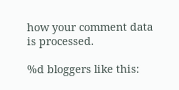how your comment data is processed.

%d bloggers like this: